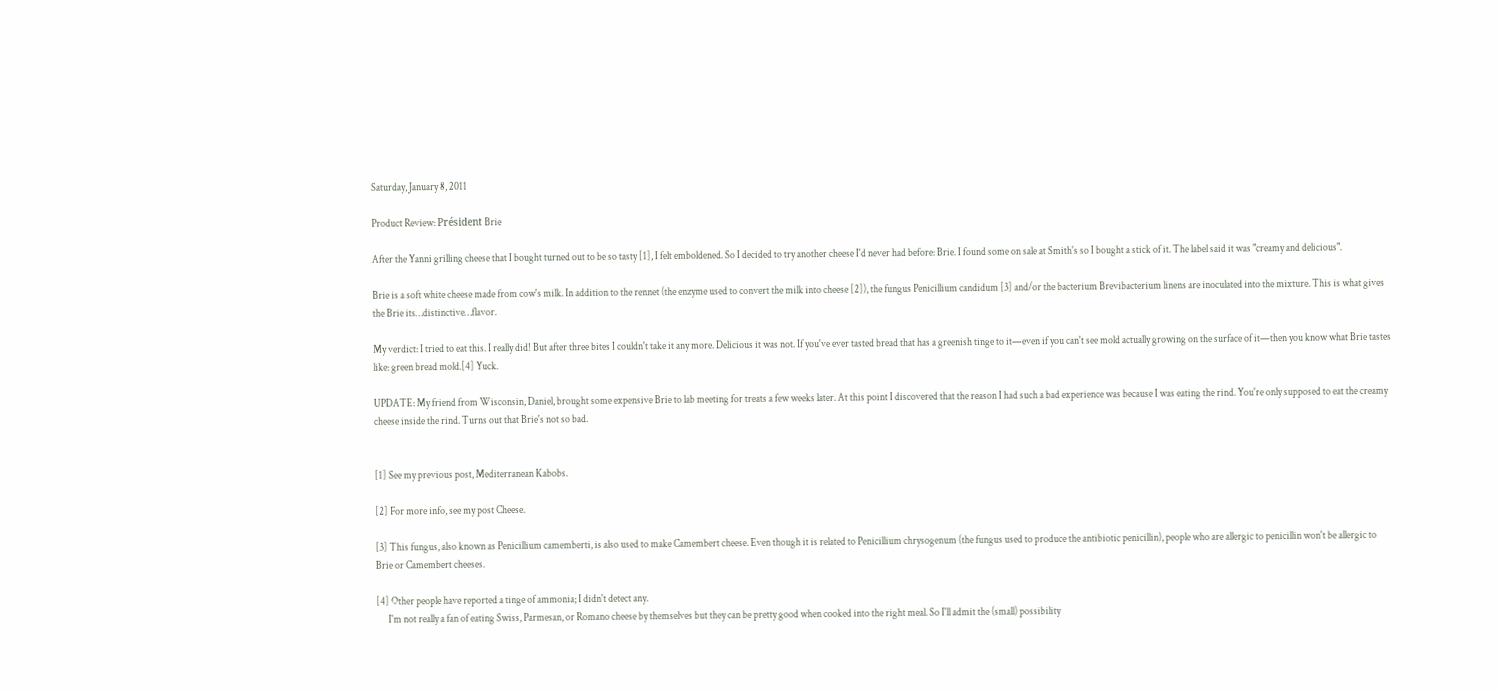Saturday, January 8, 2011

Product Review: Président Brie

After the Yanni grilling cheese that I bought turned out to be so tasty [1], I felt emboldened. So I decided to try another cheese I'd never had before: Brie. I found some on sale at Smith's so I bought a stick of it. The label said it was "creamy and delicious".

Brie is a soft white cheese made from cow's milk. In addition to the rennet (the enzyme used to convert the milk into cheese [2]), the fungus Penicillium candidum [3] and/or the bacterium Brevibacterium linens are inoculated into the mixture. This is what gives the Brie its…distinctive…flavor.

My verdict: I tried to eat this. I really did! But after three bites I couldn't take it any more. Delicious it was not. If you've ever tasted bread that has a greenish tinge to it—even if you can't see mold actually growing on the surface of it—then you know what Brie tastes like: green bread mold.[4] Yuck.

UPDATE: My friend from Wisconsin, Daniel, brought some expensive Brie to lab meeting for treats a few weeks later. At this point I discovered that the reason I had such a bad experience was because I was eating the rind. You're only supposed to eat the creamy cheese inside the rind. Turns out that Brie's not so bad.


[1] See my previous post, Mediterranean Kabobs.

[2] For more info, see my post Cheese.

[3] This fungus, also known as Penicillium camemberti, is also used to make Camembert cheese. Even though it is related to Penicillium chrysogenum (the fungus used to produce the antibiotic penicillin), people who are allergic to penicillin won't be allergic to Brie or Camembert cheeses.

[4] Other people have reported a tinge of ammonia; I didn't detect any.
      I'm not really a fan of eating Swiss, Parmesan, or Romano cheese by themselves but they can be pretty good when cooked into the right meal. So I'll admit the (small) possibility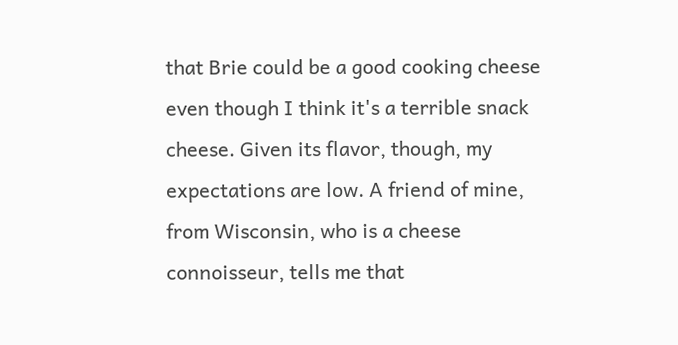that Brie could be a good cooking cheese even though I think it's a terrible snack cheese. Given its flavor, though, my expectations are low. A friend of mine, from Wisconsin, who is a cheese connoisseur, tells me that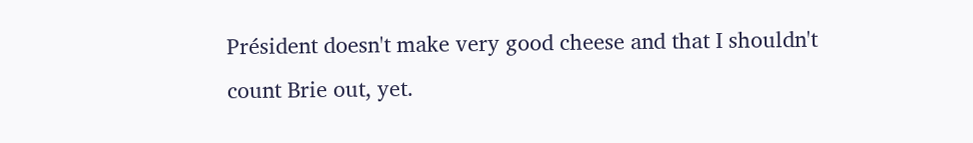Président doesn't make very good cheese and that I shouldn't count Brie out, yet.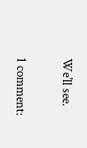We'll see.

1 comment: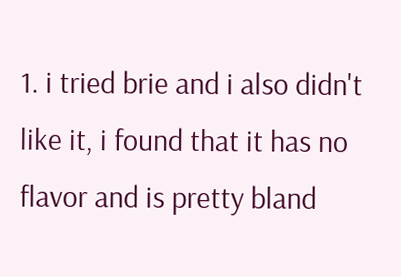1. i tried brie and i also didn't like it, i found that it has no flavor and is pretty bland